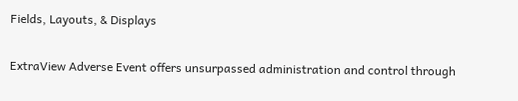Fields, Layouts, & Displays

ExtraView Adverse Event offers unsurpassed administration and control through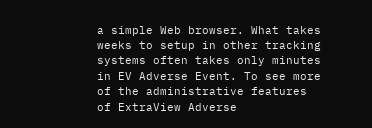a simple Web browser. What takes weeks to setup in other tracking systems often takes only minutes in EV Adverse Event. To see more of the administrative features of ExtraView Adverse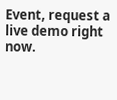Event, request a live demo right now.